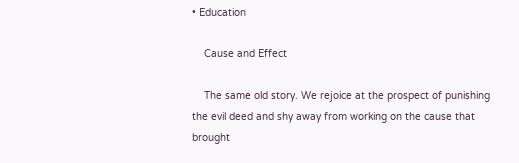• Education

    Cause and Effect

    The same old story. We rejoice at the prospect of punishing the evil deed and shy away from working on the cause that brought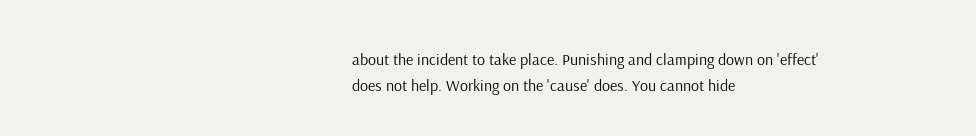about the incident to take place. Punishing and clamping down on 'effect' does not help. Working on the 'cause' does. You cannot hide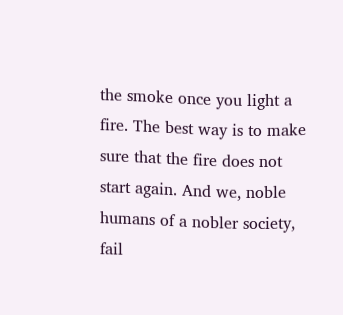the smoke once you light a fire. The best way is to make sure that the fire does not start again. And we, noble humans of a nobler society, fail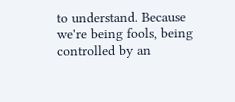to understand. Because we're being fools, being controlled by an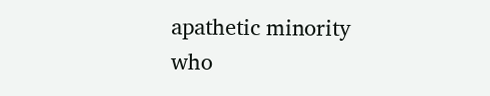apathetic minority who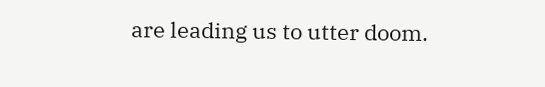are leading us to utter doom.